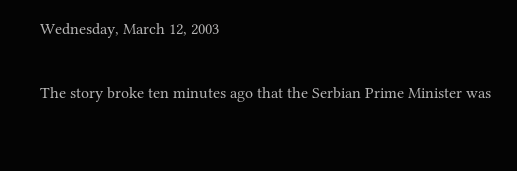Wednesday, March 12, 2003

The story broke ten minutes ago that the Serbian Prime Minister was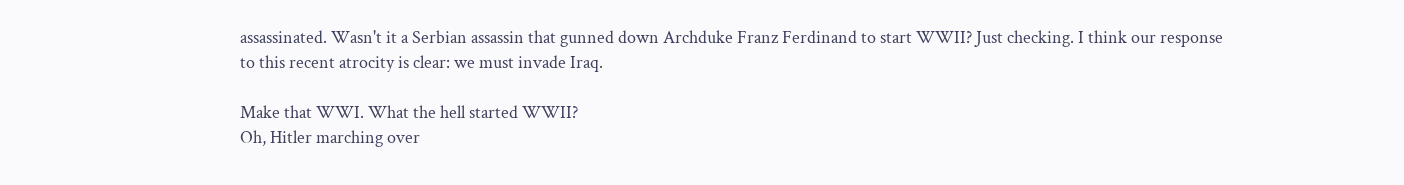assassinated. Wasn't it a Serbian assassin that gunned down Archduke Franz Ferdinand to start WWII? Just checking. I think our response to this recent atrocity is clear: we must invade Iraq.

Make that WWI. What the hell started WWII?
Oh, Hitler marching over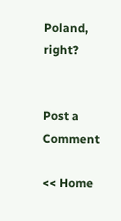Poland, right?


Post a Comment

<< Home